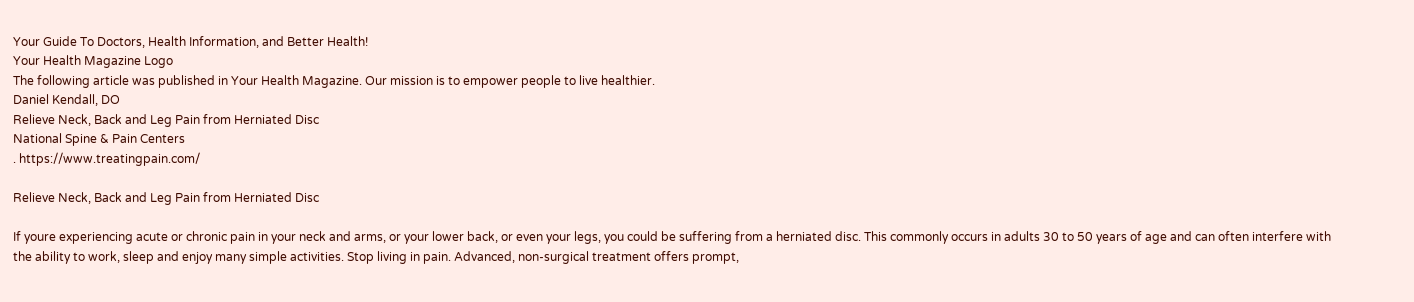Your Guide To Doctors, Health Information, and Better Health!
Your Health Magazine Logo
The following article was published in Your Health Magazine. Our mission is to empower people to live healthier.
Daniel Kendall, DO
Relieve Neck, Back and Leg Pain from Herniated Disc
National Spine & Pain Centers
. https://www.treatingpain.com/

Relieve Neck, Back and Leg Pain from Herniated Disc

If youre experiencing acute or chronic pain in your neck and arms, or your lower back, or even your legs, you could be suffering from a herniated disc. This commonly occurs in adults 30 to 50 years of age and can often interfere with the ability to work, sleep and enjoy many simple activities. Stop living in pain. Advanced, non-surgical treatment offers prompt,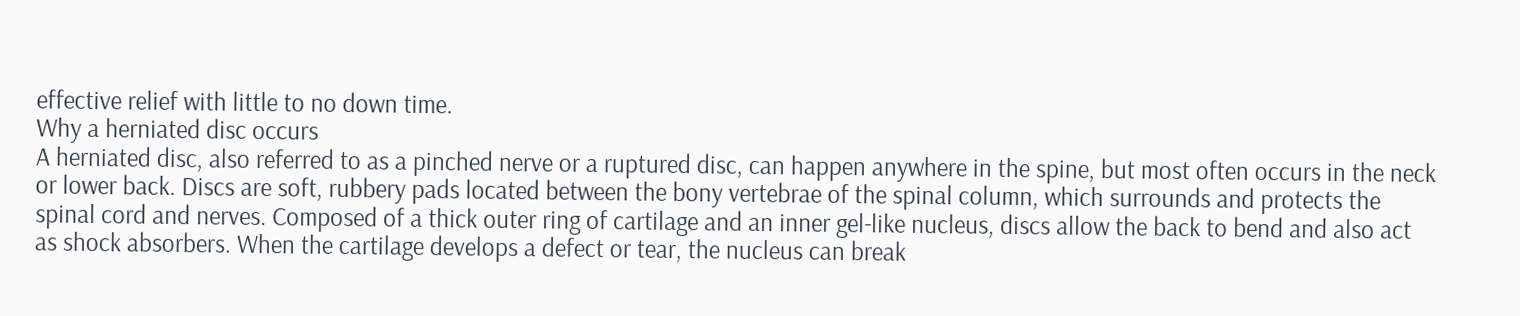effective relief with little to no down time.
Why a herniated disc occurs
A herniated disc, also referred to as a pinched nerve or a ruptured disc, can happen anywhere in the spine, but most often occurs in the neck or lower back. Discs are soft, rubbery pads located between the bony vertebrae of the spinal column, which surrounds and protects the spinal cord and nerves. Composed of a thick outer ring of cartilage and an inner gel-like nucleus, discs allow the back to bend and also act as shock absorbers. When the cartilage develops a defect or tear, the nucleus can break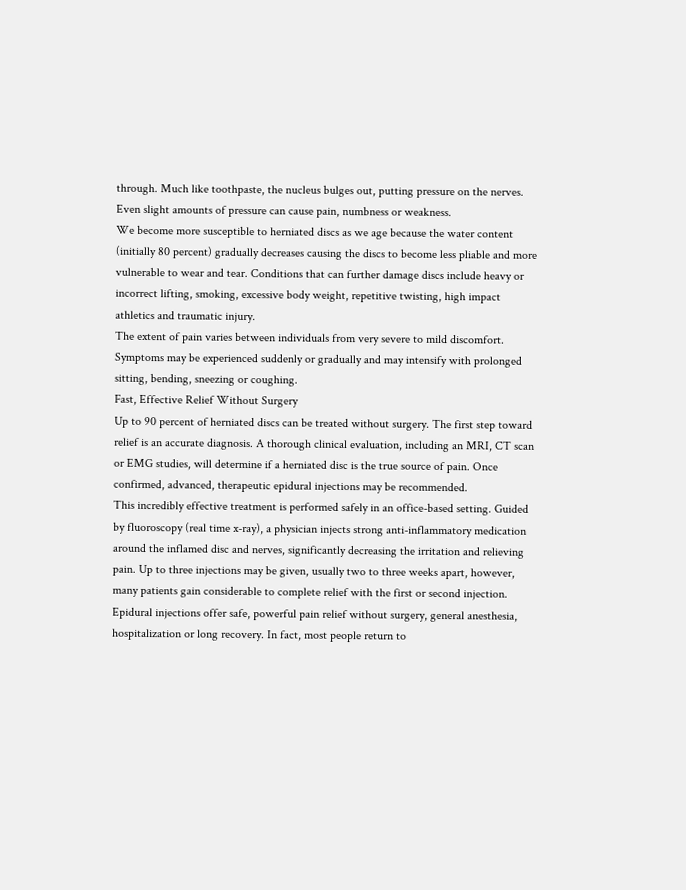through. Much like toothpaste, the nucleus bulges out, putting pressure on the nerves. Even slight amounts of pressure can cause pain, numbness or weakness.
We become more susceptible to herniated discs as we age because the water content (initially 80 percent) gradually decreases causing the discs to become less pliable and more vulnerable to wear and tear. Conditions that can further damage discs include heavy or incorrect lifting, smoking, excessive body weight, repetitive twisting, high impact athletics and traumatic injury.
The extent of pain varies between individuals from very severe to mild discomfort. Symptoms may be experienced suddenly or gradually and may intensify with prolonged sitting, bending, sneezing or coughing.
Fast, Effective Relief Without Surgery
Up to 90 percent of herniated discs can be treated without surgery. The first step toward relief is an accurate diagnosis. A thorough clinical evaluation, including an MRI, CT scan or EMG studies, will determine if a herniated disc is the true source of pain. Once confirmed, advanced, therapeutic epidural injections may be recommended.
This incredibly effective treatment is performed safely in an office-based setting. Guided by fluoroscopy (real time x-ray), a physician injects strong anti-inflammatory medication around the inflamed disc and nerves, significantly decreasing the irritation and relieving pain. Up to three injections may be given, usually two to three weeks apart, however, many patients gain considerable to complete relief with the first or second injection.
Epidural injections offer safe, powerful pain relief without surgery, general anesthesia, hospitalization or long recovery. In fact, most people return to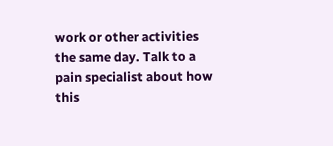work or other activities the same day. Talk to a pain specialist about how this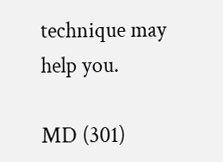technique may help you.

MD (301)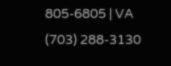805-6805 | VA (703) 288-3130